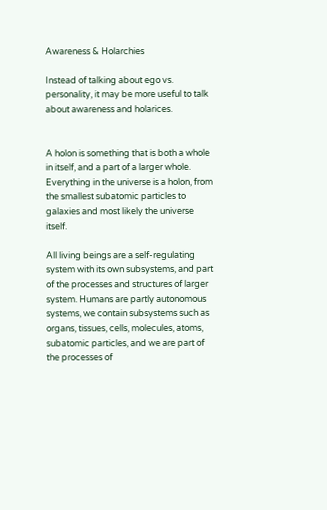Awareness & Holarchies

Instead of talking about ego vs. personality, it may be more useful to talk about awareness and holarices.


A holon is something that is both a whole in itself, and a part of a larger whole. Everything in the universe is a holon, from the smallest subatomic particles to galaxies and most likely the universe itself.

All living beings are a self-regulating system with its own subsystems, and part of the processes and structures of larger system. Humans are partly autonomous systems, we contain subsystems such as organs, tissues, cells, molecules, atoms, subatomic particles, and we are part of the processes of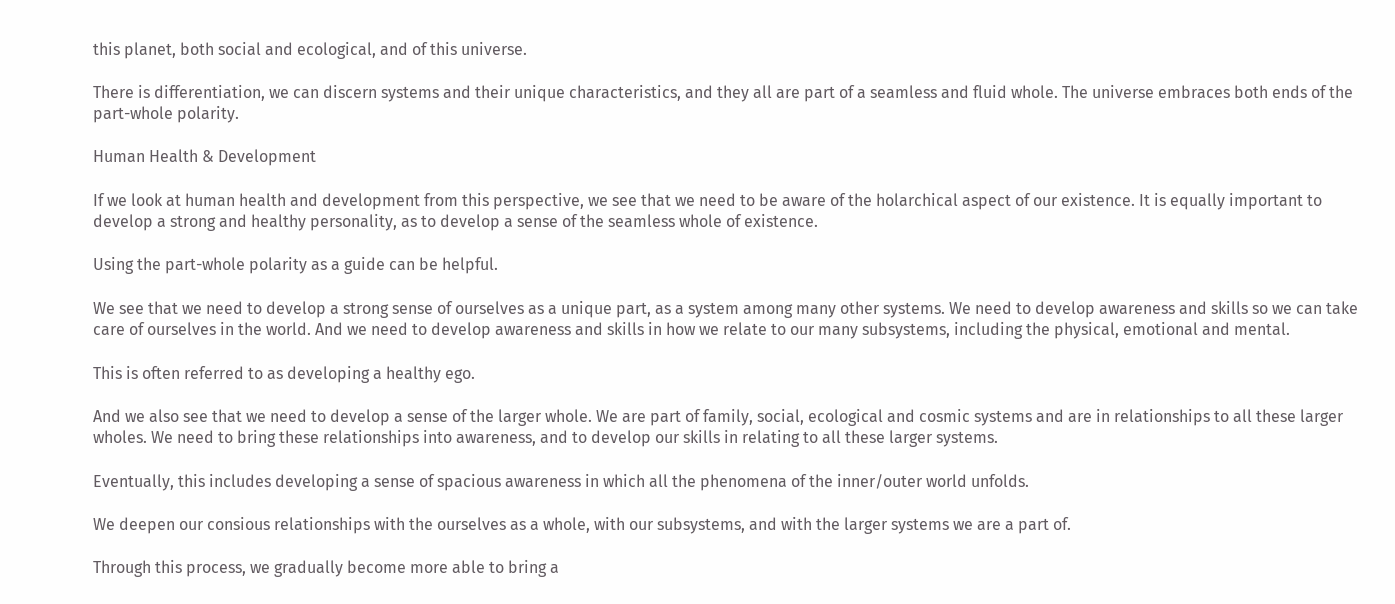this planet, both social and ecological, and of this universe.

There is differentiation, we can discern systems and their unique characteristics, and they all are part of a seamless and fluid whole. The universe embraces both ends of the part-whole polarity.

Human Health & Development

If we look at human health and development from this perspective, we see that we need to be aware of the holarchical aspect of our existence. It is equally important to develop a strong and healthy personality, as to develop a sense of the seamless whole of existence.

Using the part-whole polarity as a guide can be helpful.

We see that we need to develop a strong sense of ourselves as a unique part, as a system among many other systems. We need to develop awareness and skills so we can take care of ourselves in the world. And we need to develop awareness and skills in how we relate to our many subsystems, including the physical, emotional and mental.

This is often referred to as developing a healthy ego.

And we also see that we need to develop a sense of the larger whole. We are part of family, social, ecological and cosmic systems and are in relationships to all these larger wholes. We need to bring these relationships into awareness, and to develop our skills in relating to all these larger systems.

Eventually, this includes developing a sense of spacious awareness in which all the phenomena of the inner/outer world unfolds.

We deepen our consious relationships with the ourselves as a whole, with our subsystems, and with the larger systems we are a part of.

Through this process, we gradually become more able to bring a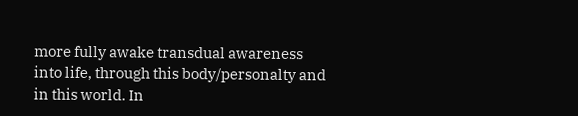more fully awake transdual awareness into life, through this body/personalty and in this world. In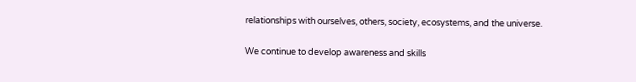relationships with ourselves, others, society, ecosystems, and the universe.

We continue to develop awareness and skills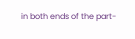in both ends of the part-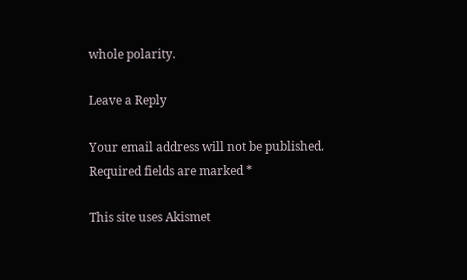whole polarity.

Leave a Reply

Your email address will not be published. Required fields are marked *

This site uses Akismet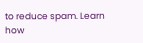to reduce spam. Learn how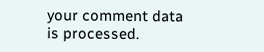your comment data is processed.